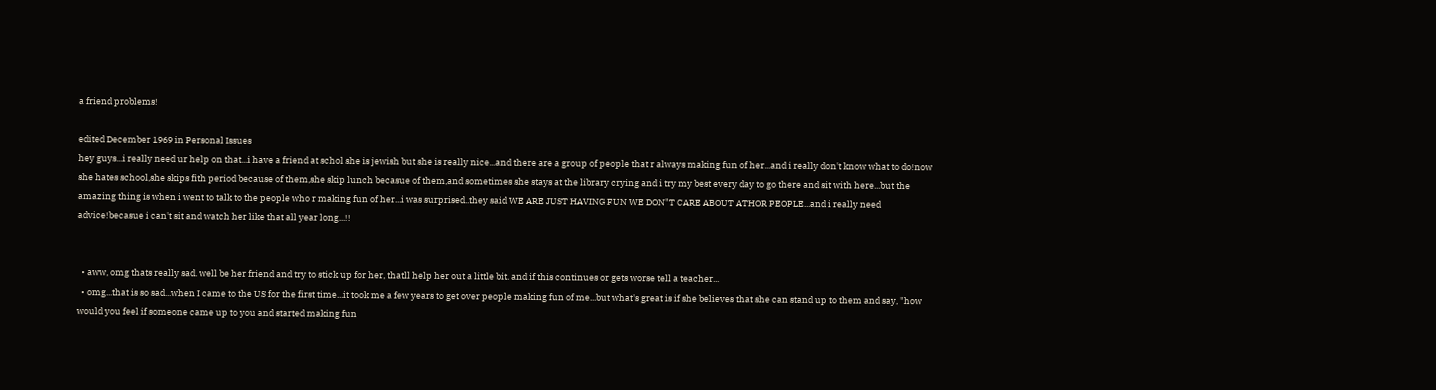a friend problems!

edited December 1969 in Personal Issues
hey guys...i really need ur help on that...i have a friend at schol she is jewish but she is really nice...and there are a group of people that r always making fun of her...and i really don't know what to do!now she hates school,she skips fith period because of them,she skip lunch becasue of them,and sometimes she stays at the library crying and i try my best every day to go there and sit with here...but the amazing thing is when i went to talk to the people who r making fun of her...i was surprised..they said WE ARE JUST HAVING FUN WE DON"T CARE ABOUT ATHOR PEOPLE...and i really need advice!becasue i can't sit and watch her like that all year long...!!


  • aww, omg thats really sad. well be her friend and try to stick up for her, thatll help her out a little bit. and if this continues or gets worse tell a teacher...
  • omg...that is so sad...when I came to the US for the first time...it took me a few years to get over people making fun of me...but what's great is if she believes that she can stand up to them and say, "how would you feel if someone came up to you and started making fun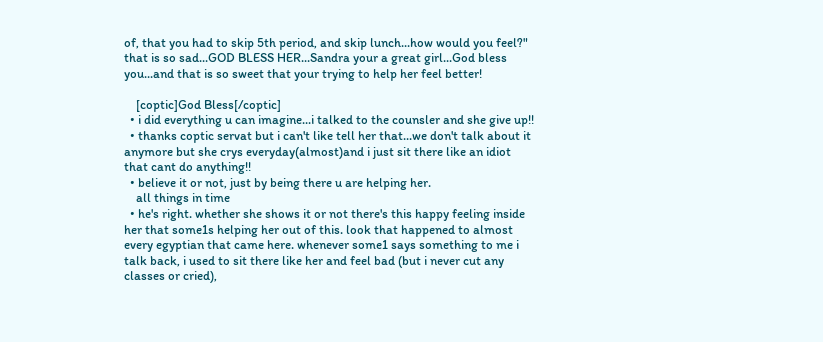of, that you had to skip 5th period, and skip lunch...how would you feel?" that is so sad...GOD BLESS HER...Sandra your a great girl...God bless you...and that is so sweet that your trying to help her feel better!

    [coptic]God Bless[/coptic]
  • i did everything u can imagine...i talked to the counsler and she give up!!
  • thanks coptic servat but i can't like tell her that...we don't talk about it anymore but she crys everyday(almost)and i just sit there like an idiot that cant do anything!!
  • believe it or not, just by being there u are helping her.
    all things in time
  • he's right. whether she shows it or not there's this happy feeling inside her that some1s helping her out of this. look that happened to almost every egyptian that came here. whenever some1 says something to me i talk back, i used to sit there like her and feel bad (but i never cut any classes or cried),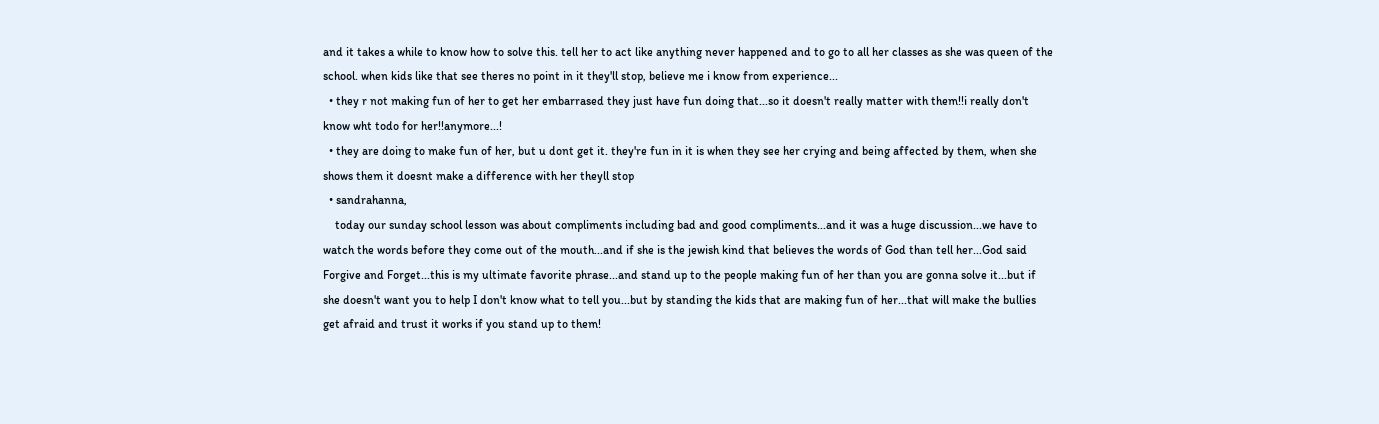and it takes a while to know how to solve this. tell her to act like anything never happened and to go to all her classes as she was queen of the school. when kids like that see theres no point in it they'll stop, believe me i know from experience...
  • they r not making fun of her to get her embarrased they just have fun doing that...so it doesn't really matter with them!!i really don't know wht todo for her!!anymore...!
  • they are doing to make fun of her, but u dont get it. they're fun in it is when they see her crying and being affected by them, when she shows them it doesnt make a difference with her theyll stop
  • sandrahanna,
    today our sunday school lesson was about compliments including bad and good compliments...and it was a huge discussion...we have to watch the words before they come out of the mouth...and if she is the jewish kind that believes the words of God than tell her...God said Forgive and Forget...this is my ultimate favorite phrase...and stand up to the people making fun of her than you are gonna solve it...but if she doesn't want you to help I don't know what to tell you...but by standing the kids that are making fun of her...that will make the bullies get afraid and trust it works if you stand up to them!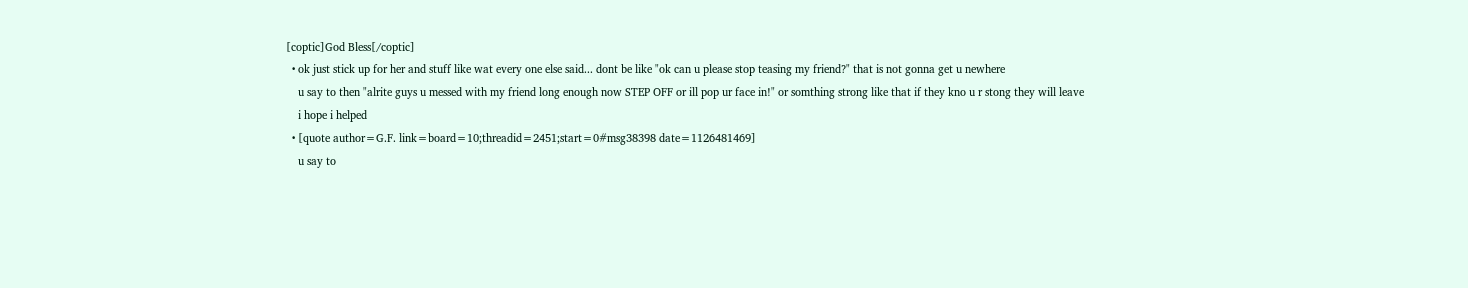[coptic]God Bless[/coptic]
  • ok just stick up for her and stuff like wat every one else said... dont be like "ok can u please stop teasing my friend?" that is not gonna get u newhere
    u say to then "alrite guys u messed with my friend long enough now STEP OFF or ill pop ur face in!" or somthing strong like that if they kno u r stong they will leave
    i hope i helped
  • [quote author=G.F. link=board=10;threadid=2451;start=0#msg38398 date=1126481469]
    u say to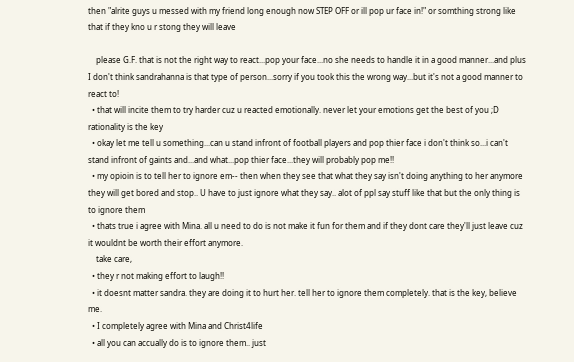then "alrite guys u messed with my friend long enough now STEP OFF or ill pop ur face in!" or somthing strong like that if they kno u r stong they will leave

    please G.F. that is not the right way to react...pop your face...no she needs to handle it in a good manner...and plus I don't think sandrahanna is that type of person...sorry if you took this the wrong way...but it's not a good manner to react to!
  • that will incite them to try harder cuz u reacted emotionally. never let your emotions get the best of you ;D rationality is the key
  • okay let me tell u something...can u stand infront of football players and pop thier face i don't think so...i can't stand infront of gaints and...and what...pop thier face...they will probably pop me!!
  • my opioin is to tell her to ignore em-- then when they see that what they say isn't doing anything to her anymore they will get bored and stop.. U have to just ignore what they say.. alot of ppl say stuff like that but the only thing is to ignore them
  • thats true i agree with Mina. all u need to do is not make it fun for them and if they dont care they'll just leave cuz it wouldnt be worth their effort anymore.
    take care,
  • they r not making effort to laugh!!
  • it doesnt matter sandra. they are doing it to hurt her. tell her to ignore them completely. that is the key, believe me.
  • I completely agree with Mina and Christ4life
  • all you can accually do is to ignore them.. just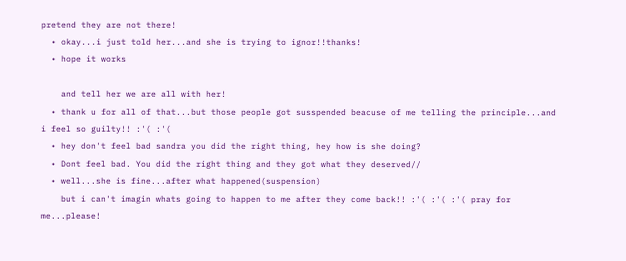pretend they are not there!
  • okay...i just told her...and she is trying to ignor!!thanks!
  • hope it works

    and tell her we are all with her!
  • thank u for all of that...but those people got susspended beacuse of me telling the principle...and i feel so guilty!! :'( :'(
  • hey don't feel bad sandra you did the right thing, hey how is she doing?
  • Dont feel bad. You did the right thing and they got what they deserved//
  • well...she is fine...after what happened(suspension)
    but i can't imagin whats going to happen to me after they come back!! :'( :'( :'( pray for me...please!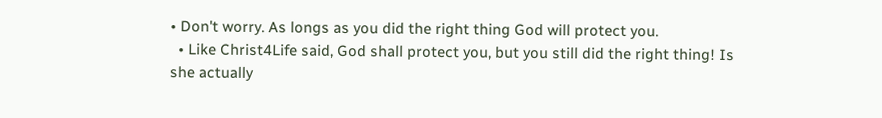• Don't worry. As longs as you did the right thing God will protect you.
  • Like Christ4Life said, God shall protect you, but you still did the right thing! Is she actually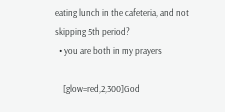eating lunch in the cafeteria, and not skipping 5th period?
  • you are both in my prayers

    [glow=red,2,300]God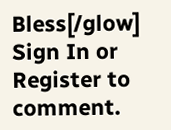Bless[/glow]
Sign In or Register to comment.